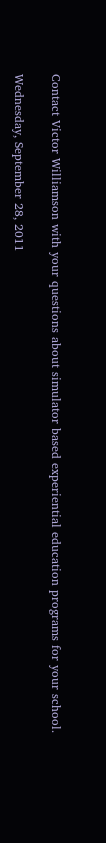Contact Victor Williamson with your questions about simulator based experiential education programs for your school.

Wednesday, September 28, 2011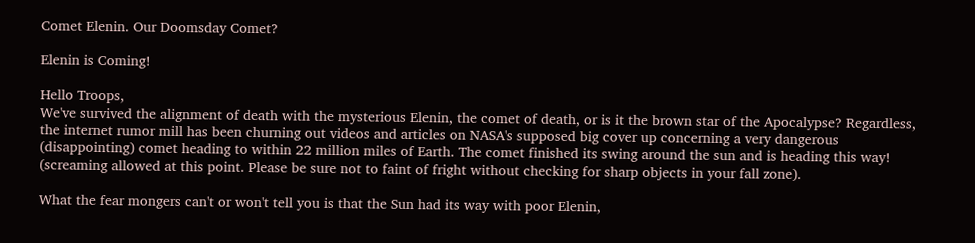Comet Elenin. Our Doomsday Comet?

Elenin is Coming!

Hello Troops,
We've survived the alignment of death with the mysterious Elenin, the comet of death, or is it the brown star of the Apocalypse? Regardless, the internet rumor mill has been churning out videos and articles on NASA's supposed big cover up concerning a very dangerous (disappointing) comet heading to within 22 million miles of Earth. The comet finished its swing around the sun and is heading this way! (screaming allowed at this point. Please be sure not to faint of fright without checking for sharp objects in your fall zone).

What the fear mongers can't or won't tell you is that the Sun had its way with poor Elenin,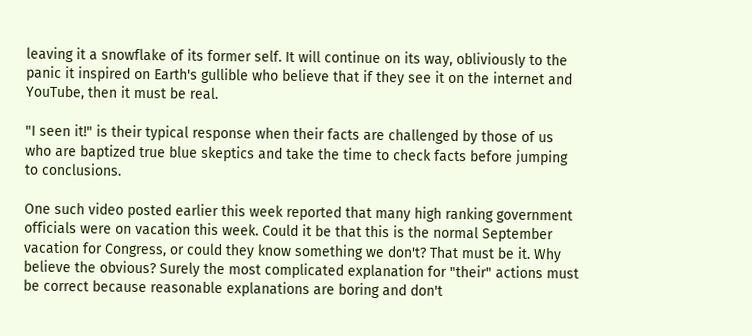leaving it a snowflake of its former self. It will continue on its way, obliviously to the panic it inspired on Earth's gullible who believe that if they see it on the internet and YouTube, then it must be real.

"I seen it!" is their typical response when their facts are challenged by those of us who are baptized true blue skeptics and take the time to check facts before jumping to conclusions.

One such video posted earlier this week reported that many high ranking government officials were on vacation this week. Could it be that this is the normal September vacation for Congress, or could they know something we don't? That must be it. Why believe the obvious? Surely the most complicated explanation for "their" actions must be correct because reasonable explanations are boring and don't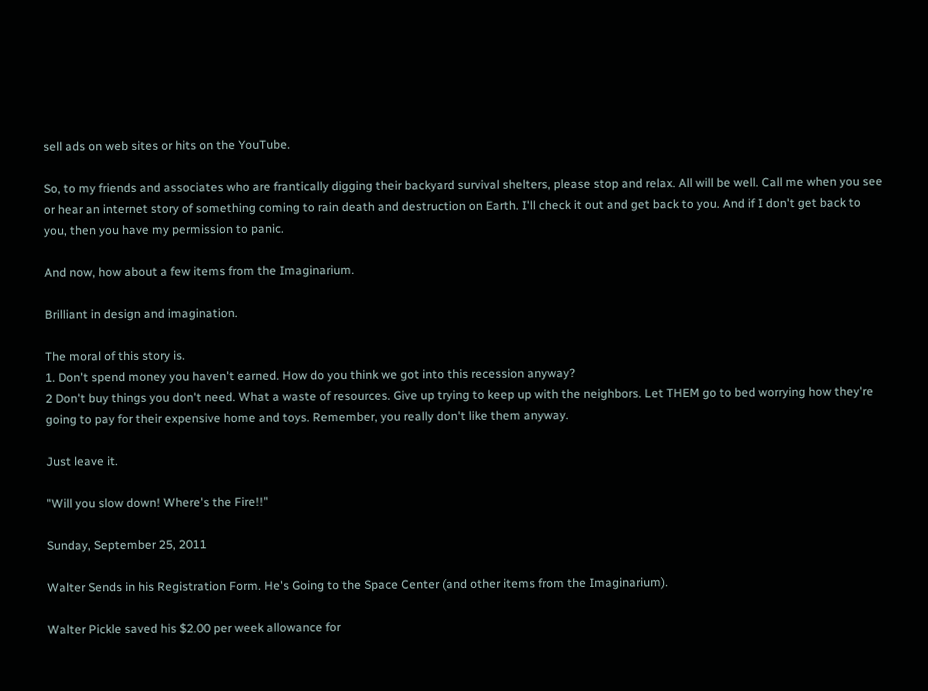sell ads on web sites or hits on the YouTube.

So, to my friends and associates who are frantically digging their backyard survival shelters, please stop and relax. All will be well. Call me when you see or hear an internet story of something coming to rain death and destruction on Earth. I'll check it out and get back to you. And if I don't get back to you, then you have my permission to panic.

And now, how about a few items from the Imaginarium.

Brilliant in design and imagination.

The moral of this story is.
1. Don't spend money you haven't earned. How do you think we got into this recession anyway?
2 Don't buy things you don't need. What a waste of resources. Give up trying to keep up with the neighbors. Let THEM go to bed worrying how they're going to pay for their expensive home and toys. Remember, you really don't like them anyway.

Just leave it.

"Will you slow down! Where's the Fire!!"

Sunday, September 25, 2011

Walter Sends in his Registration Form. He's Going to the Space Center (and other items from the Imaginarium).

Walter Pickle saved his $2.00 per week allowance for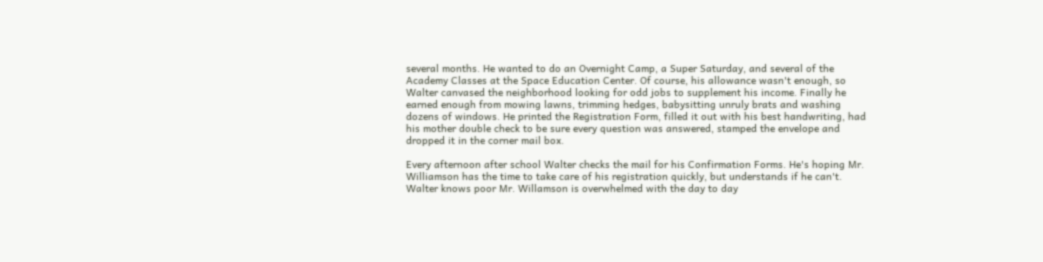several months. He wanted to do an Overnight Camp, a Super Saturday, and several of the Academy Classes at the Space Education Center. Of course, his allowance wasn't enough, so Walter canvased the neighborhood looking for odd jobs to supplement his income. Finally he earned enough from mowing lawns, trimming hedges, babysitting unruly brats and washing dozens of windows. He printed the Registration Form, filled it out with his best handwriting, had his mother double check to be sure every question was answered, stamped the envelope and dropped it in the corner mail box.

Every afternoon after school Walter checks the mail for his Confirmation Forms. He's hoping Mr. Williamson has the time to take care of his registration quickly, but understands if he can't. Walter knows poor Mr. Willamson is overwhelmed with the day to day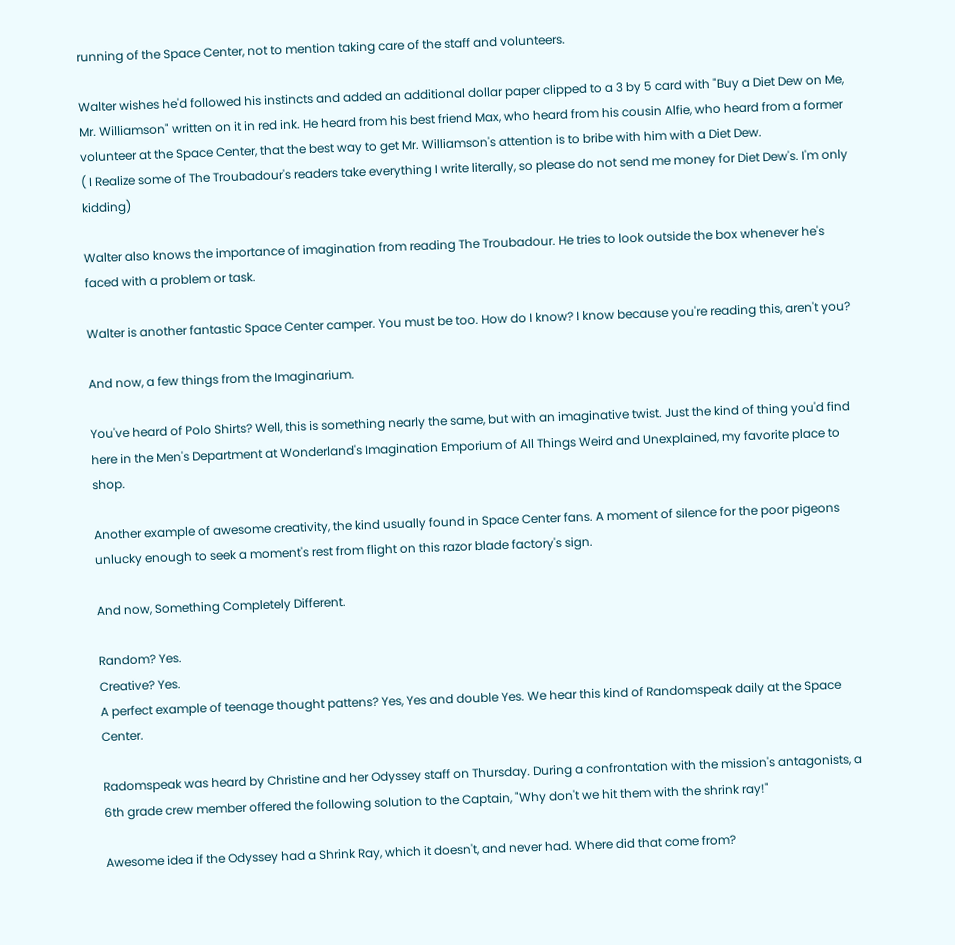running of the Space Center, not to mention taking care of the staff and volunteers.

Walter wishes he'd followed his instincts and added an additional dollar paper clipped to a 3 by 5 card with "Buy a Diet Dew on Me, Mr. Williamson" written on it in red ink. He heard from his best friend Max, who heard from his cousin Alfie, who heard from a former volunteer at the Space Center, that the best way to get Mr. Williamson's attention is to bribe with him with a Diet Dew.
( I Realize some of The Troubadour's readers take everything I write literally, so please do not send me money for Diet Dew's. I'm only kidding)

Walter also knows the importance of imagination from reading The Troubadour. He tries to look outside the box whenever he's faced with a problem or task.

Walter is another fantastic Space Center camper. You must be too. How do I know? I know because you're reading this, aren't you?

And now, a few things from the Imaginarium.

You've heard of Polo Shirts? Well, this is something nearly the same, but with an imaginative twist. Just the kind of thing you'd find here in the Men's Department at Wonderland's Imagination Emporium of All Things Weird and Unexplained, my favorite place to shop.

Another example of awesome creativity, the kind usually found in Space Center fans. A moment of silence for the poor pigeons unlucky enough to seek a moment's rest from flight on this razor blade factory's sign.

And now, Something Completely Different.

Random? Yes.
Creative? Yes.
A perfect example of teenage thought pattens? Yes, Yes and double Yes. We hear this kind of Randomspeak daily at the Space Center.

Radomspeak was heard by Christine and her Odyssey staff on Thursday. During a confrontation with the mission's antagonists, a 6th grade crew member offered the following solution to the Captain, "Why don't we hit them with the shrink ray!"

Awesome idea if the Odyssey had a Shrink Ray, which it doesn't, and never had. Where did that come from?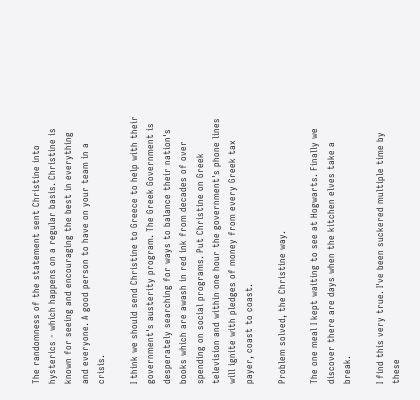The randomness of the statement sent Christine into hysterics - which happens on a regular basis. Christine is known for seeing and encouraging the best in everything and everyone. A good person to have on your team in a crisis.

I think we should send Christine to Greece to help with their government's austerity program. The Greek Government is desperately searching for ways to balance their nation's books which are awash in red ink from decades of over spending on social programs. Put Christine on Greek television and within one hour the government's phone lines will ignite with pledges of money from every Greek tax payer, coast to coast.

Problem solved, the Christine way.

The one meal I kept waiting to see at Hogwarts. Finally we discover there are days when the kitchen elves take a break.

I find this very true. I've been suckered multiple time by these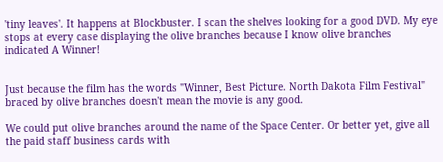'tiny leaves'. It happens at Blockbuster. I scan the shelves looking for a good DVD. My eye stops at every case displaying the olive branches because I know olive branches indicated A Winner!


Just because the film has the words "Winner, Best Picture. North Dakota Film Festival" braced by olive branches doesn't mean the movie is any good.

We could put olive branches around the name of the Space Center. Or better yet, give all the paid staff business cards with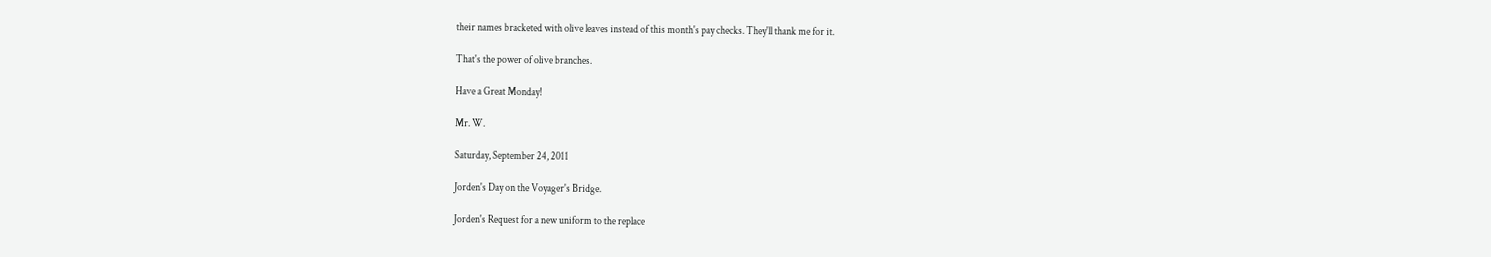their names bracketed with olive leaves instead of this month's pay checks. They'll thank me for it.

That's the power of olive branches.

Have a Great Monday!

Mr. W.

Saturday, September 24, 2011

Jorden's Day on the Voyager's Bridge.

Jorden's Request for a new uniform to the replace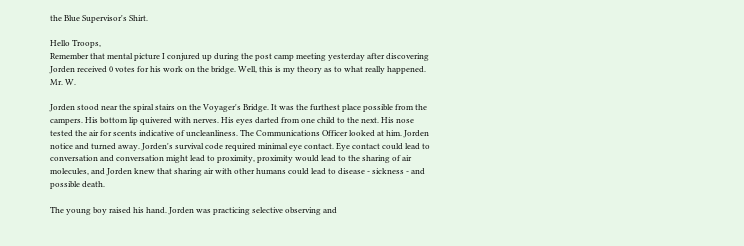the Blue Supervisor's Shirt.

Hello Troops,
Remember that mental picture I conjured up during the post camp meeting yesterday after discovering Jorden received 0 votes for his work on the bridge. Well, this is my theory as to what really happened.
Mr. W.

Jorden stood near the spiral stairs on the Voyager's Bridge. It was the furthest place possible from the campers. His bottom lip quivered with nerves. His eyes darted from one child to the next. His nose tested the air for scents indicative of uncleanliness. The Communications Officer looked at him. Jorden notice and turned away. Jorden's survival code required minimal eye contact. Eye contact could lead to conversation and conversation might lead to proximity, proximity would lead to the sharing of air molecules, and Jorden knew that sharing air with other humans could lead to disease - sickness - and possible death.

The young boy raised his hand. Jorden was practicing selective observing and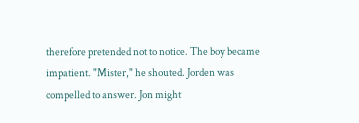therefore pretended not to notice. The boy became impatient. "Mister," he shouted. Jorden was compelled to answer. Jon might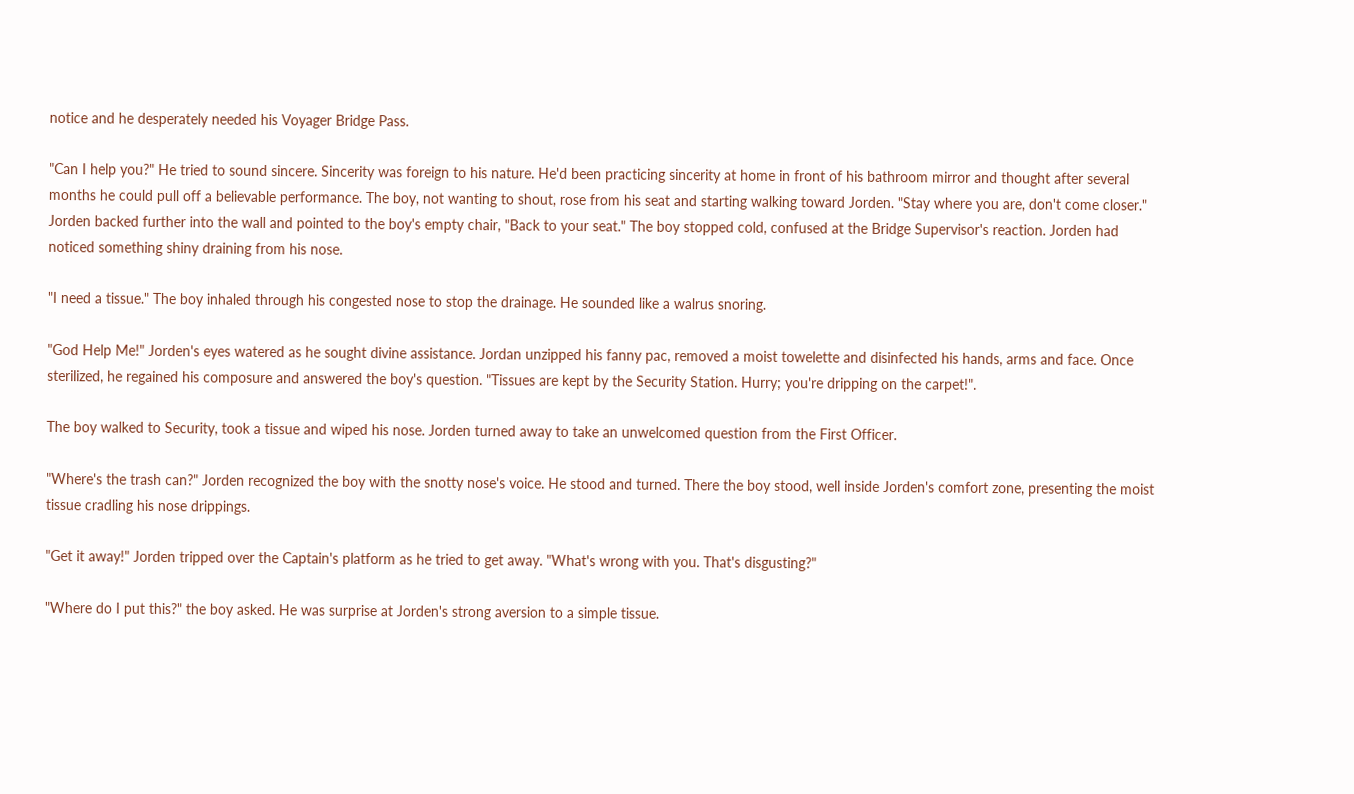notice and he desperately needed his Voyager Bridge Pass.

"Can I help you?" He tried to sound sincere. Sincerity was foreign to his nature. He'd been practicing sincerity at home in front of his bathroom mirror and thought after several months he could pull off a believable performance. The boy, not wanting to shout, rose from his seat and starting walking toward Jorden. "Stay where you are, don't come closer." Jorden backed further into the wall and pointed to the boy's empty chair, "Back to your seat." The boy stopped cold, confused at the Bridge Supervisor's reaction. Jorden had noticed something shiny draining from his nose.

"I need a tissue." The boy inhaled through his congested nose to stop the drainage. He sounded like a walrus snoring.

"God Help Me!" Jorden's eyes watered as he sought divine assistance. Jordan unzipped his fanny pac, removed a moist towelette and disinfected his hands, arms and face. Once sterilized, he regained his composure and answered the boy's question. "Tissues are kept by the Security Station. Hurry; you're dripping on the carpet!".

The boy walked to Security, took a tissue and wiped his nose. Jorden turned away to take an unwelcomed question from the First Officer.

"Where's the trash can?" Jorden recognized the boy with the snotty nose's voice. He stood and turned. There the boy stood, well inside Jorden's comfort zone, presenting the moist tissue cradling his nose drippings.

"Get it away!" Jorden tripped over the Captain's platform as he tried to get away. "What's wrong with you. That's disgusting?"

"Where do I put this?" the boy asked. He was surprise at Jorden's strong aversion to a simple tissue.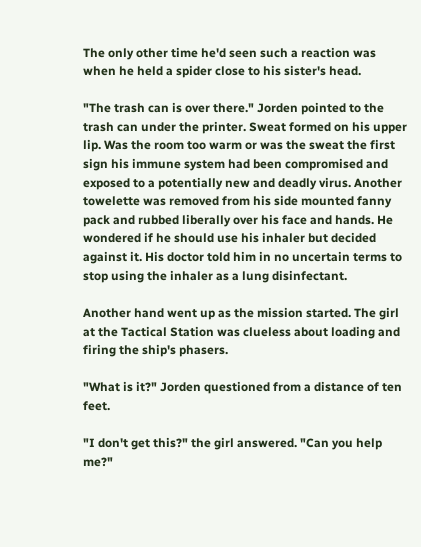The only other time he'd seen such a reaction was when he held a spider close to his sister's head.

"The trash can is over there." Jorden pointed to the trash can under the printer. Sweat formed on his upper lip. Was the room too warm or was the sweat the first sign his immune system had been compromised and exposed to a potentially new and deadly virus. Another towelette was removed from his side mounted fanny pack and rubbed liberally over his face and hands. He wondered if he should use his inhaler but decided against it. His doctor told him in no uncertain terms to stop using the inhaler as a lung disinfectant.

Another hand went up as the mission started. The girl at the Tactical Station was clueless about loading and firing the ship's phasers.

"What is it?" Jorden questioned from a distance of ten feet.

"I don't get this?" the girl answered. "Can you help me?"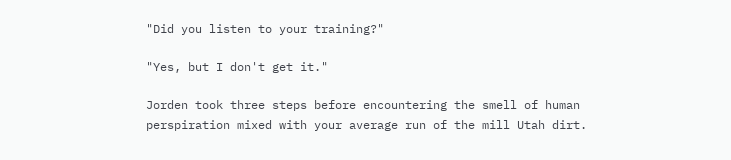"Did you listen to your training?"

"Yes, but I don't get it."

Jorden took three steps before encountering the smell of human perspiration mixed with your average run of the mill Utah dirt.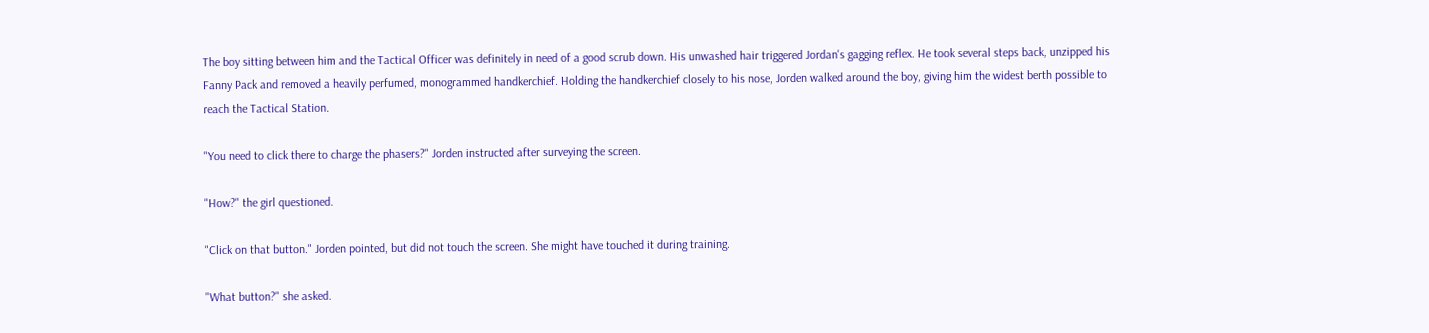The boy sitting between him and the Tactical Officer was definitely in need of a good scrub down. His unwashed hair triggered Jordan's gagging reflex. He took several steps back, unzipped his Fanny Pack and removed a heavily perfumed, monogrammed handkerchief. Holding the handkerchief closely to his nose, Jorden walked around the boy, giving him the widest berth possible to reach the Tactical Station.

"You need to click there to charge the phasers?" Jorden instructed after surveying the screen.

"How?" the girl questioned.

"Click on that button." Jorden pointed, but did not touch the screen. She might have touched it during training.

"What button?" she asked.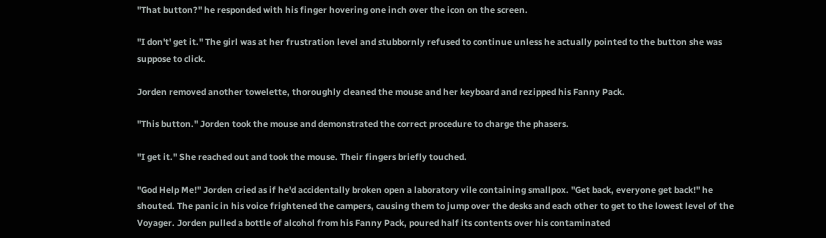"That button?" he responded with his finger hovering one inch over the icon on the screen.

"I don't' get it." The girl was at her frustration level and stubbornly refused to continue unless he actually pointed to the button she was suppose to click.

Jorden removed another towelette, thoroughly cleaned the mouse and her keyboard and rezipped his Fanny Pack.

"This button." Jorden took the mouse and demonstrated the correct procedure to charge the phasers.

"I get it." She reached out and took the mouse. Their fingers briefly touched.

"God Help Me!" Jorden cried as if he'd accidentally broken open a laboratory vile containing smallpox. "Get back, everyone get back!" he shouted. The panic in his voice frightened the campers, causing them to jump over the desks and each other to get to the lowest level of the Voyager. Jorden pulled a bottle of alcohol from his Fanny Pack, poured half its contents over his contaminated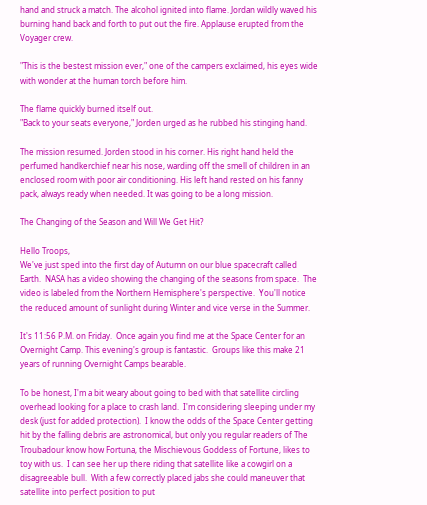hand and struck a match. The alcohol ignited into flame. Jordan wildly waved his burning hand back and forth to put out the fire. Applause erupted from the Voyager crew.

"This is the bestest mission ever," one of the campers exclaimed, his eyes wide with wonder at the human torch before him.

The flame quickly burned itself out.
"Back to your seats everyone," Jorden urged as he rubbed his stinging hand.

The mission resumed. Jorden stood in his corner. His right hand held the perfumed handkerchief near his nose, warding off the smell of children in an enclosed room with poor air conditioning. His left hand rested on his fanny pack, always ready when needed. It was going to be a long mission.

The Changing of the Season and Will We Get Hit?

Hello Troops,
We've just sped into the first day of Autumn on our blue spacecraft called Earth.  NASA has a video showing the changing of the seasons from space.  The video is labeled from the Northern Hemisphere's perspective.  You'll notice the reduced amount of sunlight during Winter and vice verse in the Summer.

It's 11:56 P.M. on Friday.  Once again you find me at the Space Center for an Overnight Camp. This evening's group is fantastic.  Groups like this make 21 years of running Overnight Camps bearable.

To be honest, I'm a bit weary about going to bed with that satellite circling overhead looking for a place to crash land.  I'm considering sleeping under my desk (just for added protection).  I know the odds of the Space Center getting hit by the falling debris are astronomical, but only you regular readers of The Troubadour know how Fortuna, the Mischievous Goddess of Fortune, likes to toy with us.  I can see her up there riding that satellite like a cowgirl on a disagreeable bull.  With a few correctly placed jabs she could maneuver that satellite into perfect position to put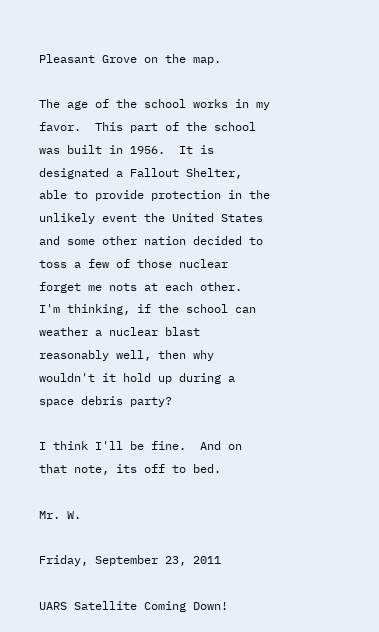Pleasant Grove on the map.

The age of the school works in my favor.  This part of the school was built in 1956.  It is designated a Fallout Shelter, able to provide protection in the unlikely event the United States and some other nation decided to toss a few of those nuclear forget me nots at each other.  I'm thinking, if the school can weather a nuclear blast reasonably well, then why wouldn't it hold up during a space debris party?

I think I'll be fine.  And on that note, its off to bed.

Mr. W.

Friday, September 23, 2011

UARS Satellite Coming Down!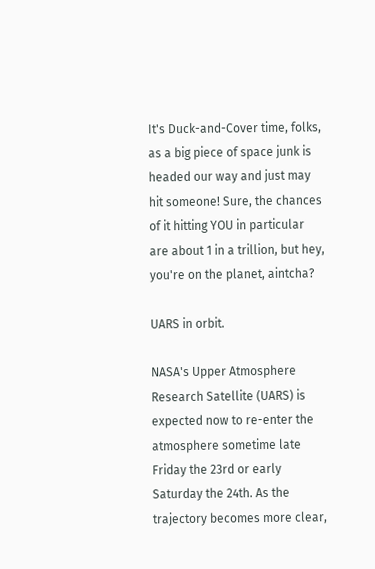It's Duck-and-Cover time, folks, as a big piece of space junk is headed our way and just may hit someone! Sure, the chances of it hitting YOU in particular are about 1 in a trillion, but hey, you're on the planet, aintcha?

UARS in orbit.

NASA's Upper Atmosphere Research Satellite (UARS) is expected now to re-enter the atmosphere sometime late Friday the 23rd or early Saturday the 24th. As the trajectory becomes more clear,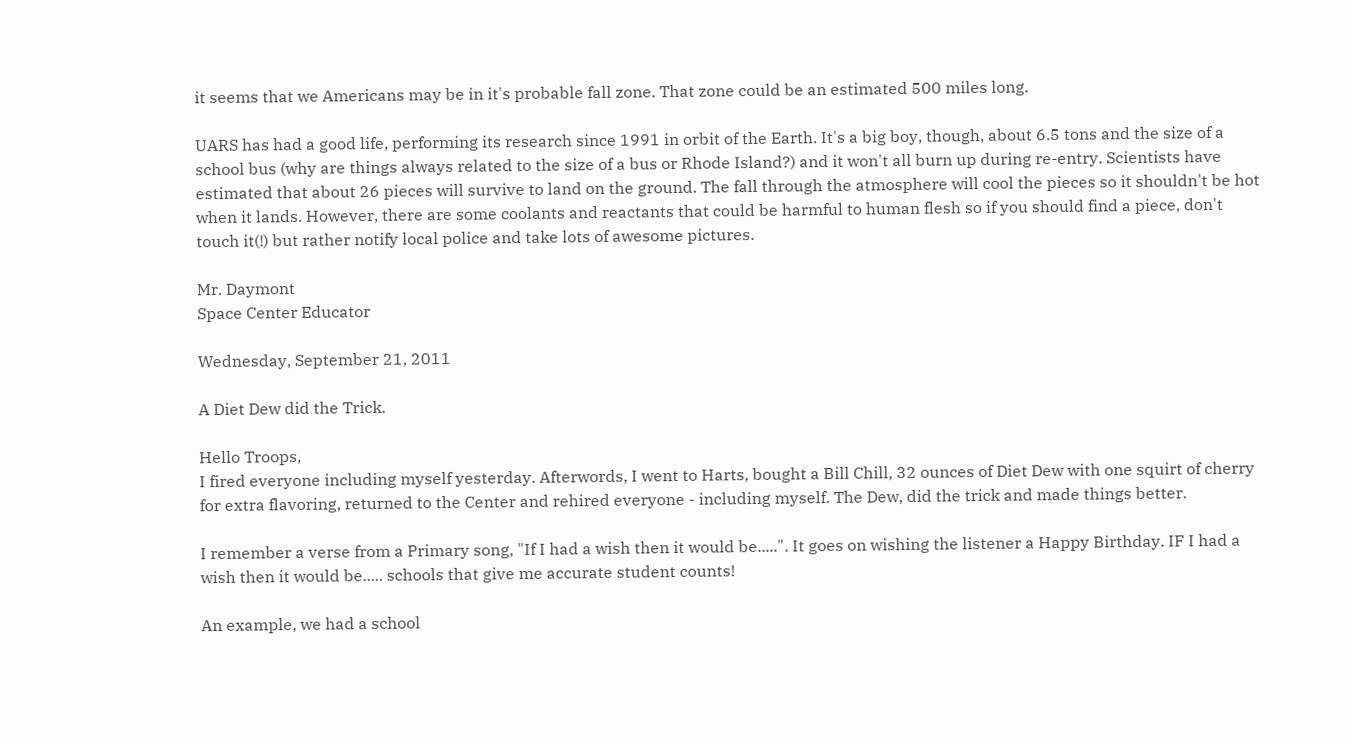it seems that we Americans may be in it's probable fall zone. That zone could be an estimated 500 miles long.

UARS has had a good life, performing its research since 1991 in orbit of the Earth. It's a big boy, though, about 6.5 tons and the size of a school bus (why are things always related to the size of a bus or Rhode Island?) and it won't all burn up during re-entry. Scientists have estimated that about 26 pieces will survive to land on the ground. The fall through the atmosphere will cool the pieces so it shouldn't be hot when it lands. However, there are some coolants and reactants that could be harmful to human flesh so if you should find a piece, don't touch it(!) but rather notify local police and take lots of awesome pictures.

Mr. Daymont
Space Center Educator

Wednesday, September 21, 2011

A Diet Dew did the Trick.

Hello Troops,
I fired everyone including myself yesterday. Afterwords, I went to Harts, bought a Bill Chill, 32 ounces of Diet Dew with one squirt of cherry for extra flavoring, returned to the Center and rehired everyone - including myself. The Dew, did the trick and made things better.

I remember a verse from a Primary song, "If I had a wish then it would be.....". It goes on wishing the listener a Happy Birthday. IF I had a wish then it would be..... schools that give me accurate student counts!

An example, we had a school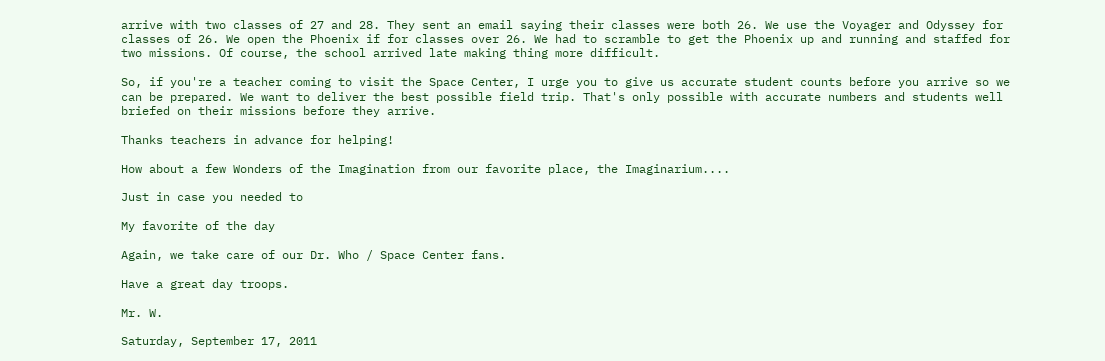arrive with two classes of 27 and 28. They sent an email saying their classes were both 26. We use the Voyager and Odyssey for classes of 26. We open the Phoenix if for classes over 26. We had to scramble to get the Phoenix up and running and staffed for two missions. Of course, the school arrived late making thing more difficult.

So, if you're a teacher coming to visit the Space Center, I urge you to give us accurate student counts before you arrive so we can be prepared. We want to deliver the best possible field trip. That's only possible with accurate numbers and students well briefed on their missions before they arrive.

Thanks teachers in advance for helping!

How about a few Wonders of the Imagination from our favorite place, the Imaginarium....

Just in case you needed to

My favorite of the day

Again, we take care of our Dr. Who / Space Center fans.

Have a great day troops.

Mr. W.

Saturday, September 17, 2011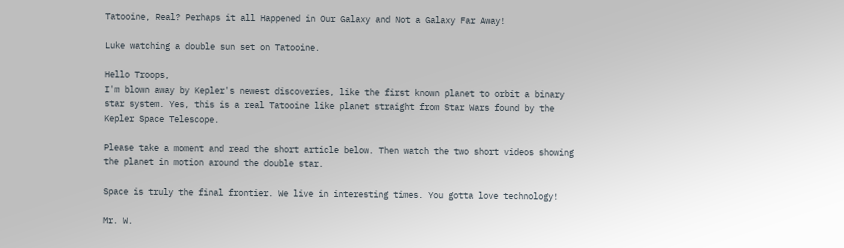Tatooine, Real? Perhaps it all Happened in Our Galaxy and Not a Galaxy Far Away!

Luke watching a double sun set on Tatooine.

Hello Troops,
I'm blown away by Kepler's newest discoveries, like the first known planet to orbit a binary star system. Yes, this is a real Tatooine like planet straight from Star Wars found by the Kepler Space Telescope.

Please take a moment and read the short article below. Then watch the two short videos showing the planet in motion around the double star.

Space is truly the final frontier. We live in interesting times. You gotta love technology!

Mr. W.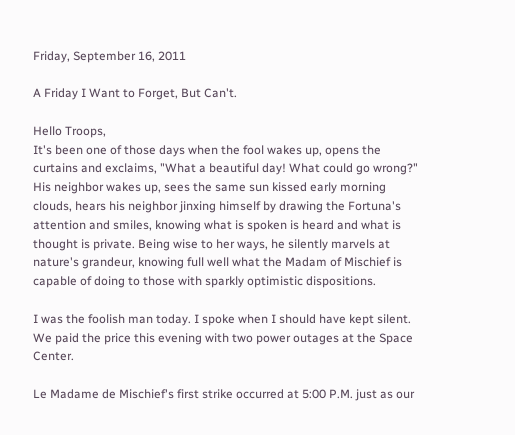Friday, September 16, 2011

A Friday I Want to Forget, But Can't.

Hello Troops,
It's been one of those days when the fool wakes up, opens the curtains and exclaims, "What a beautiful day! What could go wrong?"
His neighbor wakes up, sees the same sun kissed early morning clouds, hears his neighbor jinxing himself by drawing the Fortuna's attention and smiles, knowing what is spoken is heard and what is thought is private. Being wise to her ways, he silently marvels at nature's grandeur, knowing full well what the Madam of Mischief is capable of doing to those with sparkly optimistic dispositions.

I was the foolish man today. I spoke when I should have kept silent. We paid the price this evening with two power outages at the Space Center.

Le Madame de Mischief's first strike occurred at 5:00 P.M. just as our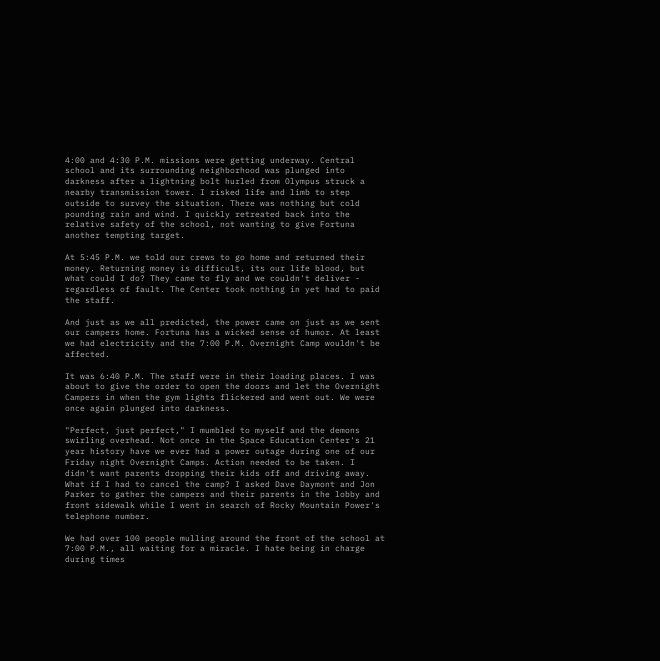4:00 and 4:30 P.M. missions were getting underway. Central school and its surrounding neighborhood was plunged into darkness after a lightning bolt hurled from Olympus struck a nearby transmission tower. I risked life and limb to step outside to survey the situation. There was nothing but cold pounding rain and wind. I quickly retreated back into the relative safety of the school, not wanting to give Fortuna another tempting target.

At 5:45 P.M. we told our crews to go home and returned their money. Returning money is difficult, its our life blood, but what could I do? They came to fly and we couldn't deliver - regardless of fault. The Center took nothing in yet had to paid the staff.

And just as we all predicted, the power came on just as we sent our campers home. Fortuna has a wicked sense of humor. At least we had electricity and the 7:00 P.M. Overnight Camp wouldn't be affected.

It was 6:40 P.M. The staff were in their loading places. I was about to give the order to open the doors and let the Overnight Campers in when the gym lights flickered and went out. We were once again plunged into darkness.

"Perfect, just perfect," I mumbled to myself and the demons swirling overhead. Not once in the Space Education Center's 21 year history have we ever had a power outage during one of our Friday night Overnight Camps. Action needed to be taken. I didn't want parents dropping their kids off and driving away. What if I had to cancel the camp? I asked Dave Daymont and Jon Parker to gather the campers and their parents in the lobby and front sidewalk while I went in search of Rocky Mountain Power's telephone number.

We had over 100 people mulling around the front of the school at 7:00 P.M., all waiting for a miracle. I hate being in charge during times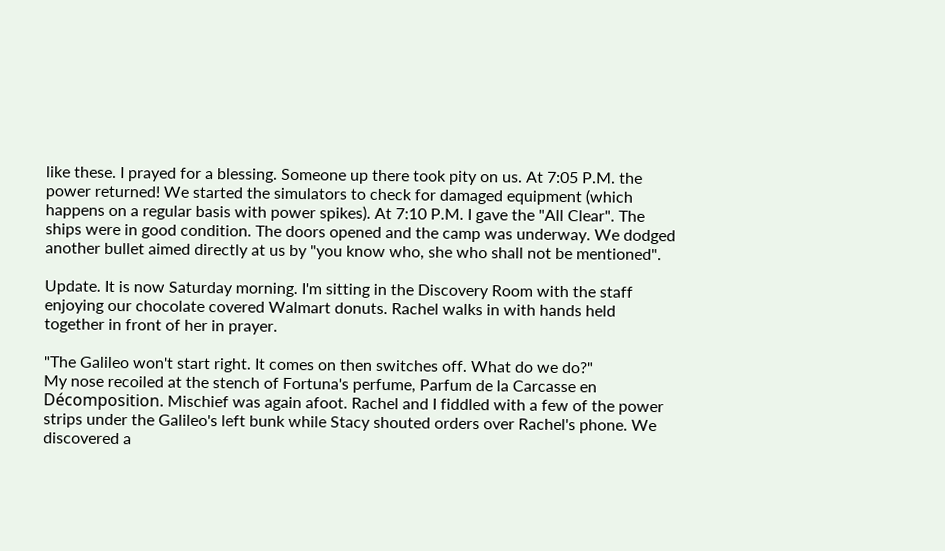like these. I prayed for a blessing. Someone up there took pity on us. At 7:05 P.M. the power returned! We started the simulators to check for damaged equipment (which happens on a regular basis with power spikes). At 7:10 P.M. I gave the "All Clear". The ships were in good condition. The doors opened and the camp was underway. We dodged another bullet aimed directly at us by "you know who, she who shall not be mentioned".

Update. It is now Saturday morning. I'm sitting in the Discovery Room with the staff enjoying our chocolate covered Walmart donuts. Rachel walks in with hands held together in front of her in prayer.

"The Galileo won't start right. It comes on then switches off. What do we do?"
My nose recoiled at the stench of Fortuna's perfume, Parfum de la Carcasse en Décomposition. Mischief was again afoot. Rachel and I fiddled with a few of the power strips under the Galileo's left bunk while Stacy shouted orders over Rachel's phone. We discovered a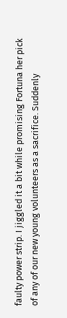faulty power strip. I jiggled it a bit while promising Fortuna her pick of any of our new young volunteers as a sacrifice. Suddenly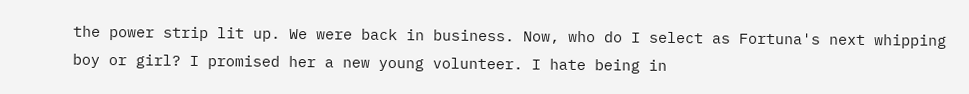the power strip lit up. We were back in business. Now, who do I select as Fortuna's next whipping boy or girl? I promised her a new young volunteer. I hate being in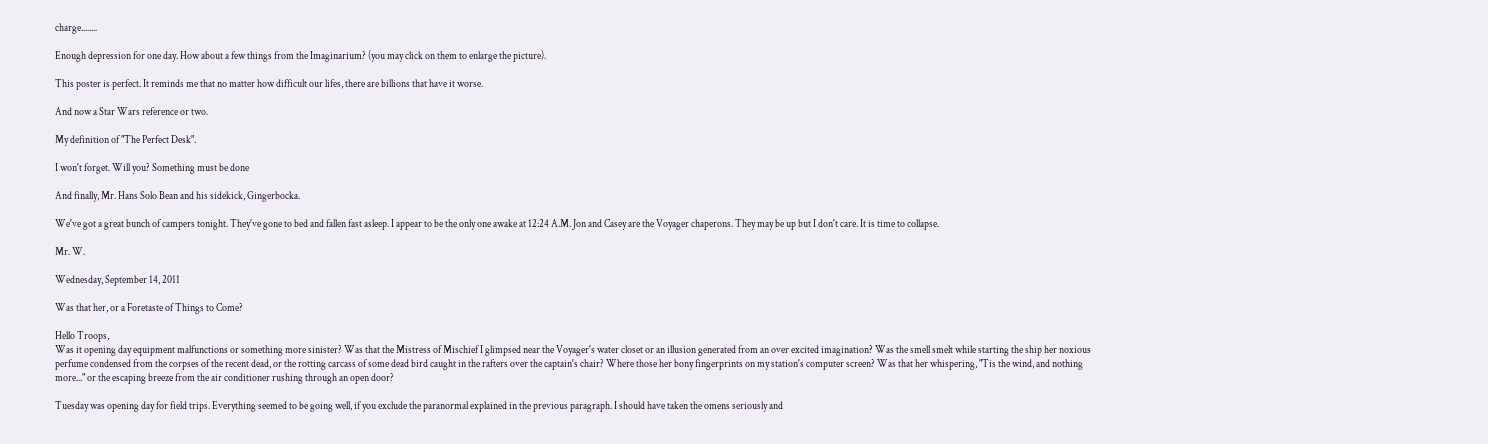charge........

Enough depression for one day. How about a few things from the Imaginarium? (you may click on them to enlarge the picture).

This poster is perfect. It reminds me that no matter how difficult our lifes, there are billions that have it worse.

And now a Star Wars reference or two.

My definition of "The Perfect Desk".

I won't forget. Will you? Something must be done

And finally, Mr. Hans Solo Bean and his sidekick, Gingerbocka.

We've got a great bunch of campers tonight. They've gone to bed and fallen fast asleep. I appear to be the only one awake at 12:24 A.M. Jon and Casey are the Voyager chaperons. They may be up but I don't care. It is time to collapse.

Mr. W.

Wednesday, September 14, 2011

Was that her, or a Foretaste of Things to Come?

Hello Troops,
Was it opening day equipment malfunctions or something more sinister? Was that the Mistress of Mischief I glimpsed near the Voyager's water closet or an illusion generated from an over excited imagination? Was the smell smelt while starting the ship her noxious perfume condensed from the corpses of the recent dead, or the rotting carcass of some dead bird caught in the rafters over the captain's chair? Where those her bony fingerprints on my station's computer screen? Was that her whispering, "Tis the wind, and nothing more..." or the escaping breeze from the air conditioner rushing through an open door?

Tuesday was opening day for field trips. Everything seemed to be going well, if you exclude the paranormal explained in the previous paragraph. I should have taken the omens seriously and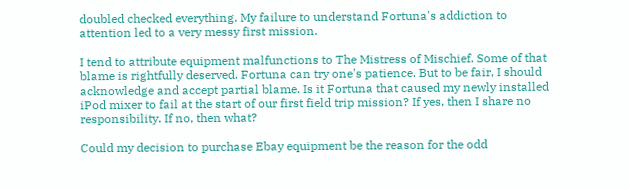doubled checked everything. My failure to understand Fortuna's addiction to attention led to a very messy first mission.

I tend to attribute equipment malfunctions to The Mistress of Mischief. Some of that blame is rightfully deserved. Fortuna can try one's patience. But to be fair, I should acknowledge and accept partial blame. Is it Fortuna that caused my newly installed iPod mixer to fail at the start of our first field trip mission? If yes, then I share no responsibility. If no, then what?

Could my decision to purchase Ebay equipment be the reason for the odd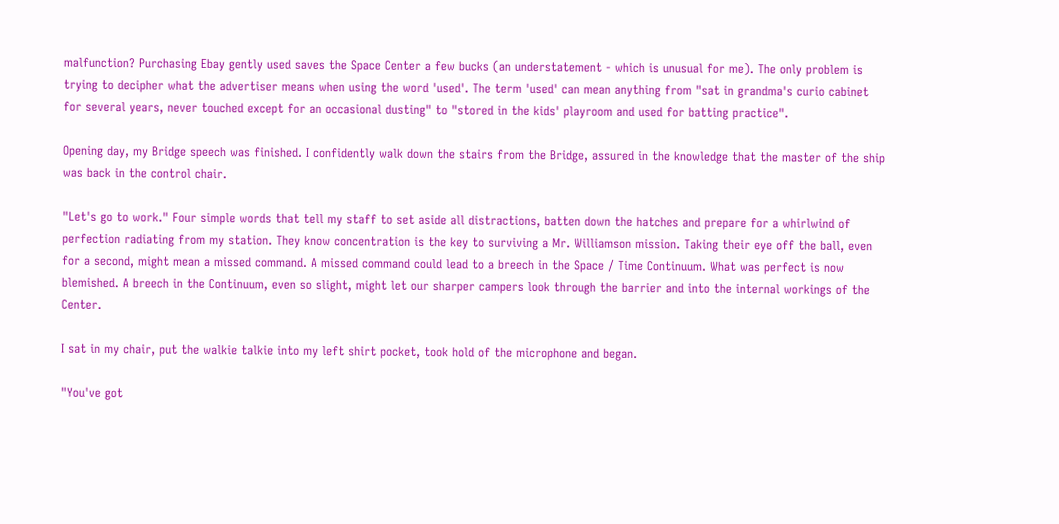malfunction? Purchasing Ebay gently used saves the Space Center a few bucks (an understatement - which is unusual for me). The only problem is trying to decipher what the advertiser means when using the word 'used'. The term 'used' can mean anything from "sat in grandma's curio cabinet for several years, never touched except for an occasional dusting" to "stored in the kids' playroom and used for batting practice".

Opening day, my Bridge speech was finished. I confidently walk down the stairs from the Bridge, assured in the knowledge that the master of the ship was back in the control chair.

"Let's go to work." Four simple words that tell my staff to set aside all distractions, batten down the hatches and prepare for a whirlwind of perfection radiating from my station. They know concentration is the key to surviving a Mr. Williamson mission. Taking their eye off the ball, even for a second, might mean a missed command. A missed command could lead to a breech in the Space / Time Continuum. What was perfect is now blemished. A breech in the Continuum, even so slight, might let our sharper campers look through the barrier and into the internal workings of the Center.

I sat in my chair, put the walkie talkie into my left shirt pocket, took hold of the microphone and began.

"You've got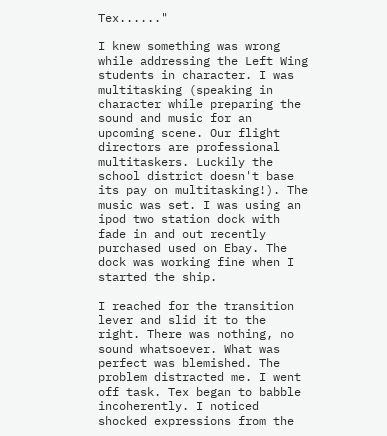Tex......"

I knew something was wrong while addressing the Left Wing students in character. I was multitasking (speaking in character while preparing the sound and music for an upcoming scene. Our flight directors are professional multitaskers. Luckily the school district doesn't base its pay on multitasking!). The music was set. I was using an ipod two station dock with fade in and out recently purchased used on Ebay. The dock was working fine when I started the ship.

I reached for the transition lever and slid it to the right. There was nothing, no sound whatsoever. What was perfect was blemished. The problem distracted me. I went off task. Tex began to babble incoherently. I noticed shocked expressions from the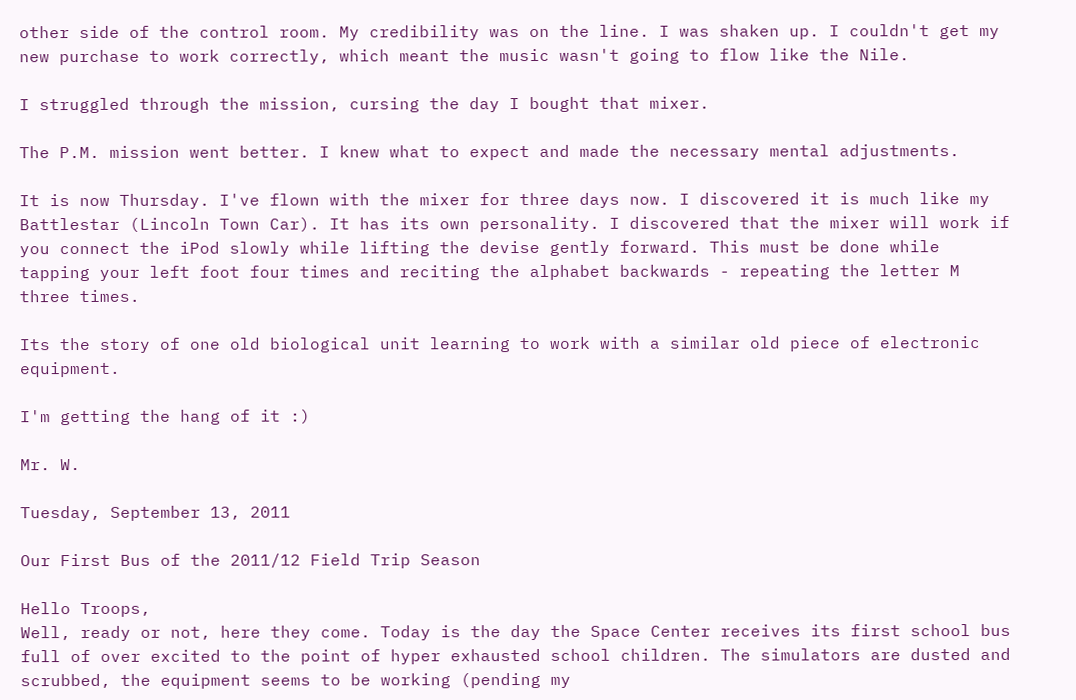other side of the control room. My credibility was on the line. I was shaken up. I couldn't get my new purchase to work correctly, which meant the music wasn't going to flow like the Nile.

I struggled through the mission, cursing the day I bought that mixer.

The P.M. mission went better. I knew what to expect and made the necessary mental adjustments.

It is now Thursday. I've flown with the mixer for three days now. I discovered it is much like my Battlestar (Lincoln Town Car). It has its own personality. I discovered that the mixer will work if you connect the iPod slowly while lifting the devise gently forward. This must be done while tapping your left foot four times and reciting the alphabet backwards - repeating the letter M three times.

Its the story of one old biological unit learning to work with a similar old piece of electronic equipment.

I'm getting the hang of it :)

Mr. W.

Tuesday, September 13, 2011

Our First Bus of the 2011/12 Field Trip Season

Hello Troops,
Well, ready or not, here they come. Today is the day the Space Center receives its first school bus full of over excited to the point of hyper exhausted school children. The simulators are dusted and scrubbed, the equipment seems to be working (pending my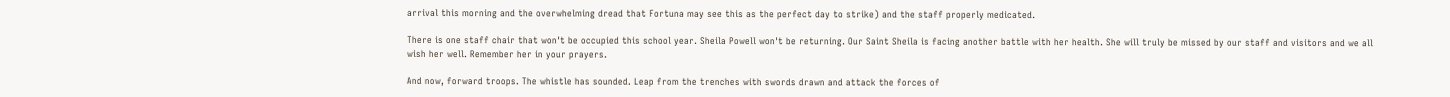arrival this morning and the overwhelming dread that Fortuna may see this as the perfect day to strike) and the staff properly medicated.

There is one staff chair that won't be occupied this school year. Sheila Powell won't be returning. Our Saint Sheila is facing another battle with her health. She will truly be missed by our staff and visitors and we all wish her well. Remember her in your prayers.

And now, forward troops. The whistle has sounded. Leap from the trenches with swords drawn and attack the forces of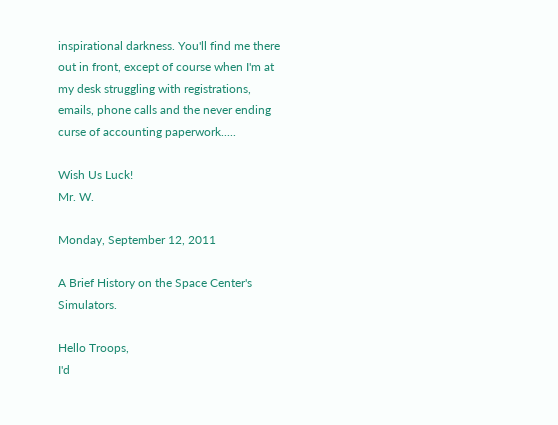inspirational darkness. You'll find me there out in front, except of course when I'm at my desk struggling with registrations, emails, phone calls and the never ending curse of accounting paperwork.....

Wish Us Luck!
Mr. W.

Monday, September 12, 2011

A Brief History on the Space Center's Simulators.

Hello Troops,
I'd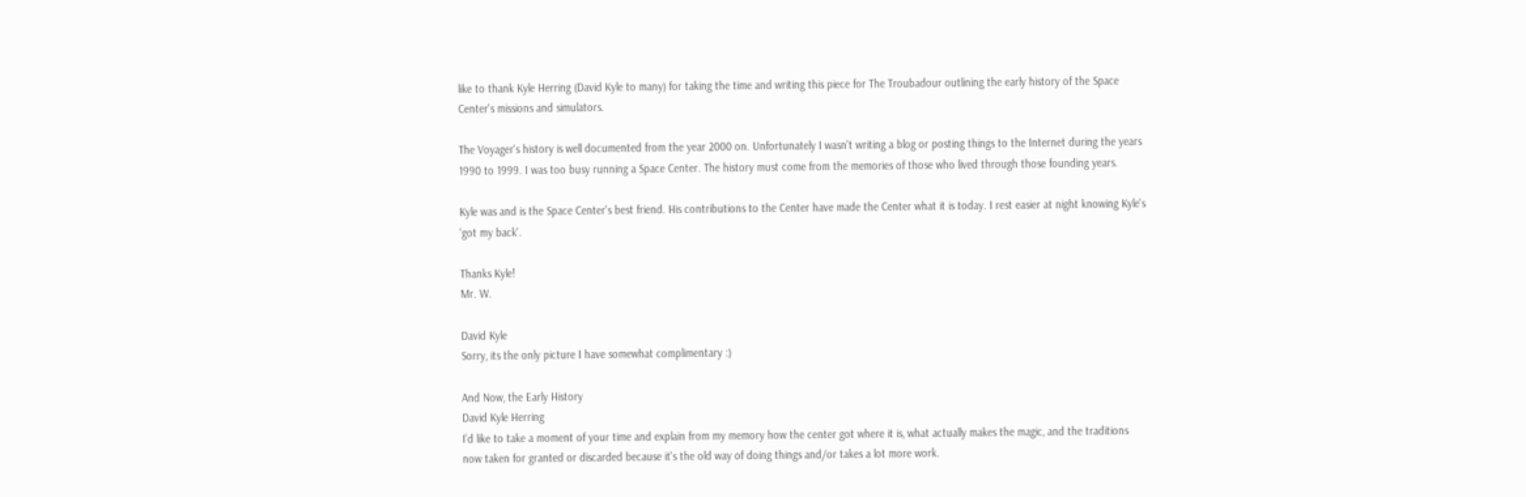like to thank Kyle Herring (David Kyle to many) for taking the time and writing this piece for The Troubadour outlining the early history of the Space Center's missions and simulators.

The Voyager's history is well documented from the year 2000 on. Unfortunately I wasn't writing a blog or posting things to the Internet during the years 1990 to 1999. I was too busy running a Space Center. The history must come from the memories of those who lived through those founding years.

Kyle was and is the Space Center's best friend. His contributions to the Center have made the Center what it is today. I rest easier at night knowing Kyle's 'got my back'.

Thanks Kyle!
Mr. W.

David Kyle
Sorry, its the only picture I have somewhat complimentary :)

And Now, the Early History
David Kyle Herring
I’d like to take a moment of your time and explain from my memory how the center got where it is, what actually makes the magic, and the traditions now taken for granted or discarded because it's the old way of doing things and/or takes a lot more work.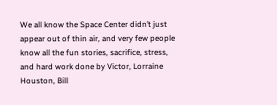We all know the Space Center didn’t just appear out of thin air, and very few people know all the fun stories, sacrifice, stress, and hard work done by Victor, Lorraine Houston, Bill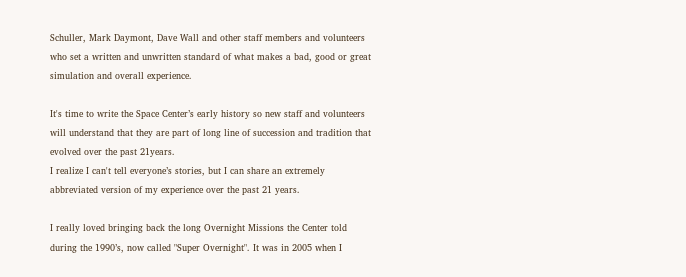Schuller, Mark Daymont, Dave Wall and other staff members and volunteers who set a written and unwritten standard of what makes a bad, good or great simulation and overall experience.

It's time to write the Space Center’s early history so new staff and volunteers will understand that they are part of long line of succession and tradition that evolved over the past 21years.
I realize I can't tell everyone’s stories, but I can share an extremely abbreviated version of my experience over the past 21 years.

I really loved bringing back the long Overnight Missions the Center told during the 1990’s, now called "Super Overnight". It was in 2005 when I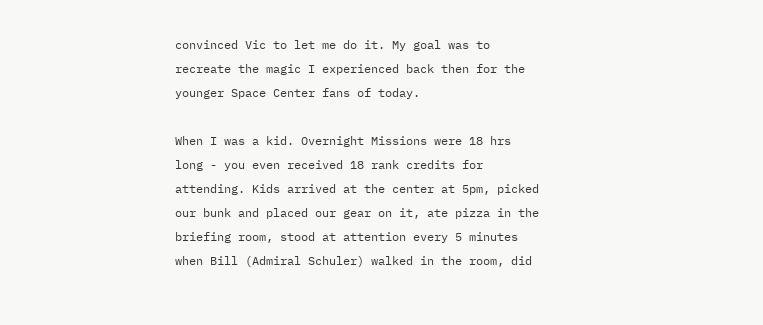convinced Vic to let me do it. My goal was to recreate the magic I experienced back then for the younger Space Center fans of today.

When I was a kid. Overnight Missions were 18 hrs long - you even received 18 rank credits for attending. Kids arrived at the center at 5pm, picked our bunk and placed our gear on it, ate pizza in the briefing room, stood at attention every 5 minutes when Bill (Admiral Schuler) walked in the room, did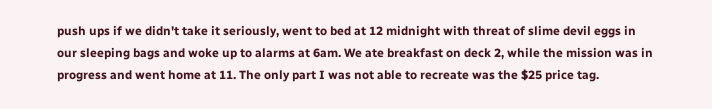push ups if we didn't take it seriously, went to bed at 12 midnight with threat of slime devil eggs in our sleeping bags and woke up to alarms at 6am. We ate breakfast on deck 2, while the mission was in progress and went home at 11. The only part I was not able to recreate was the $25 price tag.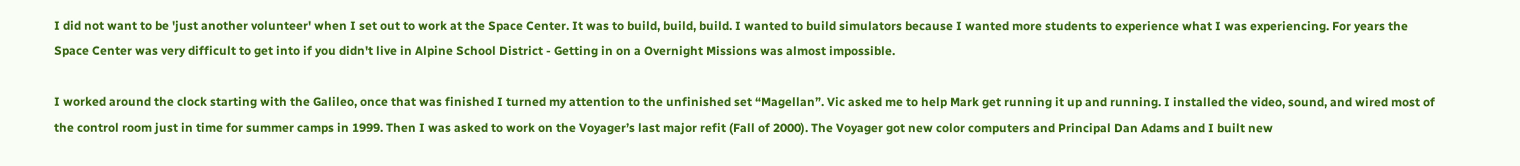I did not want to be 'just another volunteer' when I set out to work at the Space Center. It was to build, build, build. I wanted to build simulators because I wanted more students to experience what I was experiencing. For years the Space Center was very difficult to get into if you didn't live in Alpine School District - Getting in on a Overnight Missions was almost impossible.

I worked around the clock starting with the Galileo, once that was finished I turned my attention to the unfinished set “Magellan”. Vic asked me to help Mark get running it up and running. I installed the video, sound, and wired most of the control room just in time for summer camps in 1999. Then I was asked to work on the Voyager’s last major refit (Fall of 2000). The Voyager got new color computers and Principal Dan Adams and I built new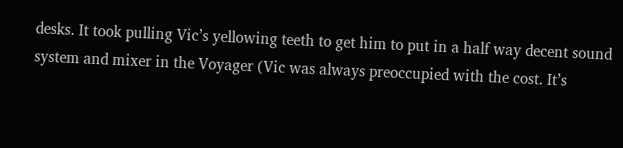desks. It took pulling Vic’s yellowing teeth to get him to put in a half way decent sound system and mixer in the Voyager (Vic was always preoccupied with the cost. It’s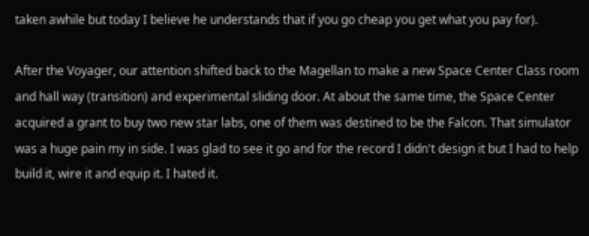taken awhile but today I believe he understands that if you go cheap you get what you pay for).

After the Voyager, our attention shifted back to the Magellan to make a new Space Center Class room and hall way (transition) and experimental sliding door. At about the same time, the Space Center acquired a grant to buy two new star labs, one of them was destined to be the Falcon. That simulator was a huge pain my in side. I was glad to see it go and for the record I didn't design it but I had to help build it, wire it and equip it. I hated it.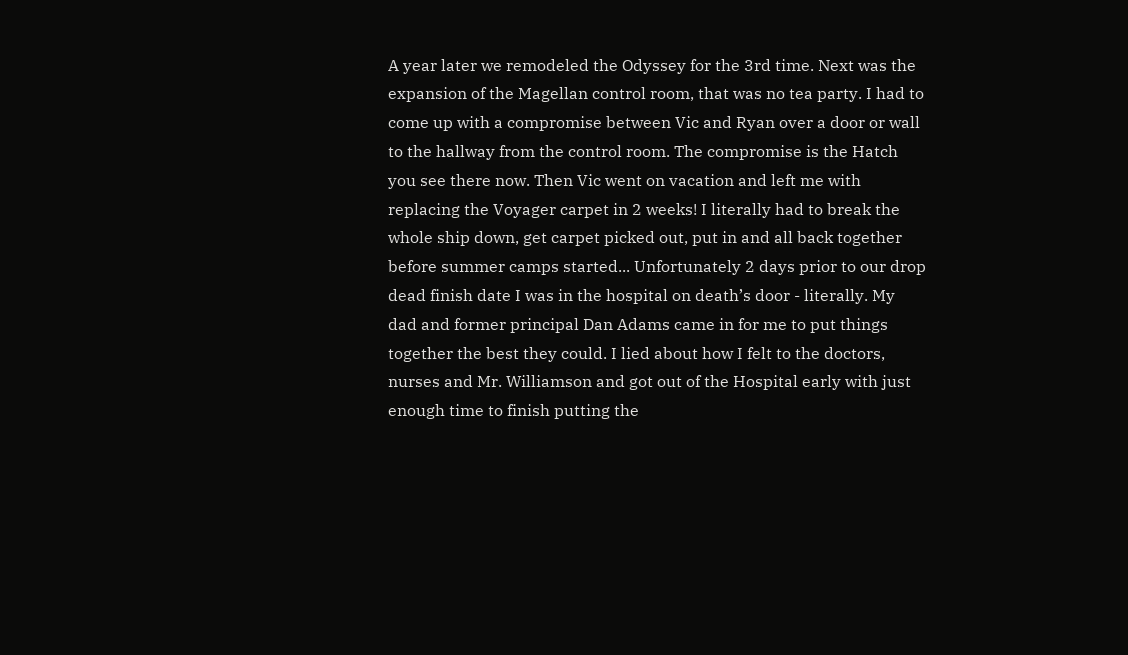A year later we remodeled the Odyssey for the 3rd time. Next was the expansion of the Magellan control room, that was no tea party. I had to come up with a compromise between Vic and Ryan over a door or wall to the hallway from the control room. The compromise is the Hatch you see there now. Then Vic went on vacation and left me with replacing the Voyager carpet in 2 weeks! I literally had to break the whole ship down, get carpet picked out, put in and all back together before summer camps started... Unfortunately 2 days prior to our drop dead finish date I was in the hospital on death’s door - literally. My dad and former principal Dan Adams came in for me to put things together the best they could. I lied about how I felt to the doctors, nurses and Mr. Williamson and got out of the Hospital early with just enough time to finish putting the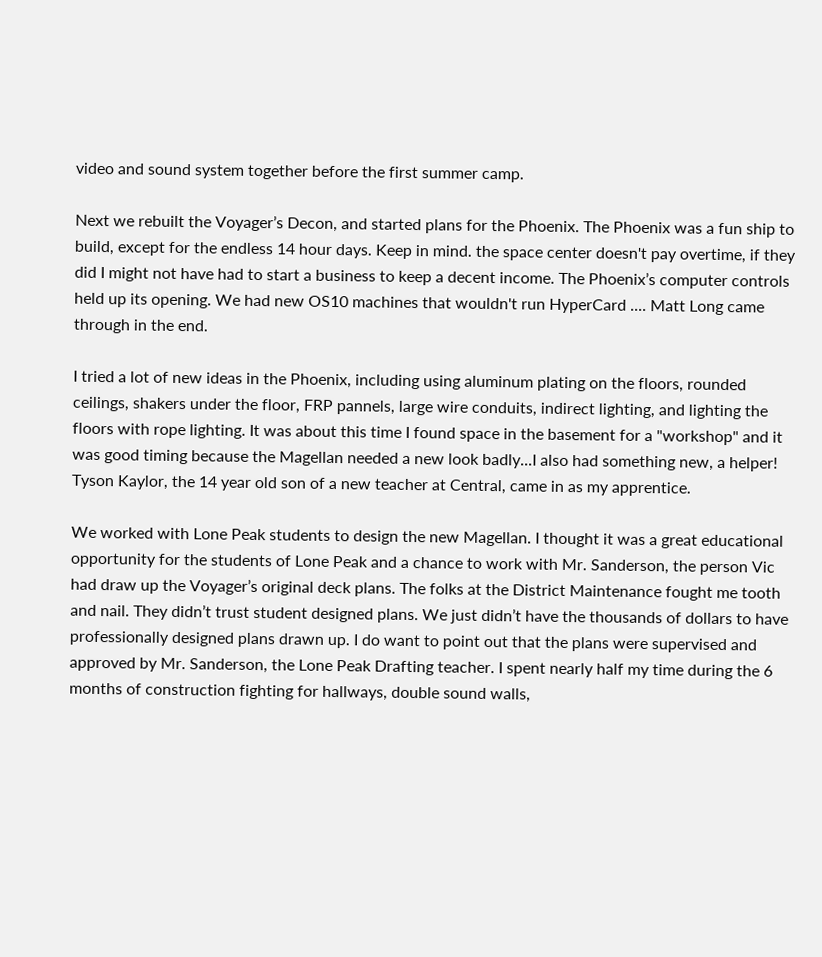video and sound system together before the first summer camp.

Next we rebuilt the Voyager’s Decon, and started plans for the Phoenix. The Phoenix was a fun ship to build, except for the endless 14 hour days. Keep in mind. the space center doesn't pay overtime, if they did I might not have had to start a business to keep a decent income. The Phoenix’s computer controls held up its opening. We had new OS10 machines that wouldn't run HyperCard .... Matt Long came through in the end.

I tried a lot of new ideas in the Phoenix, including using aluminum plating on the floors, rounded ceilings, shakers under the floor, FRP pannels, large wire conduits, indirect lighting, and lighting the floors with rope lighting. It was about this time I found space in the basement for a "workshop" and it was good timing because the Magellan needed a new look badly...I also had something new, a helper! Tyson Kaylor, the 14 year old son of a new teacher at Central, came in as my apprentice.

We worked with Lone Peak students to design the new Magellan. I thought it was a great educational opportunity for the students of Lone Peak and a chance to work with Mr. Sanderson, the person Vic had draw up the Voyager’s original deck plans. The folks at the District Maintenance fought me tooth and nail. They didn’t trust student designed plans. We just didn’t have the thousands of dollars to have professionally designed plans drawn up. I do want to point out that the plans were supervised and approved by Mr. Sanderson, the Lone Peak Drafting teacher. I spent nearly half my time during the 6 months of construction fighting for hallways, double sound walls,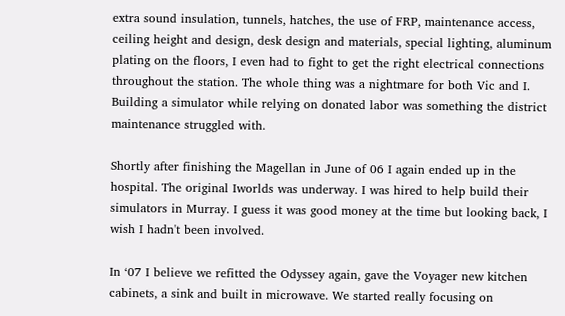extra sound insulation, tunnels, hatches, the use of FRP, maintenance access, ceiling height and design, desk design and materials, special lighting, aluminum plating on the floors, I even had to fight to get the right electrical connections throughout the station. The whole thing was a nightmare for both Vic and I. Building a simulator while relying on donated labor was something the district maintenance struggled with.

Shortly after finishing the Magellan in June of 06 I again ended up in the hospital. The original Iworlds was underway. I was hired to help build their simulators in Murray. I guess it was good money at the time but looking back, I wish I hadn't been involved.

In ‘07 I believe we refitted the Odyssey again, gave the Voyager new kitchen cabinets, a sink and built in microwave. We started really focusing on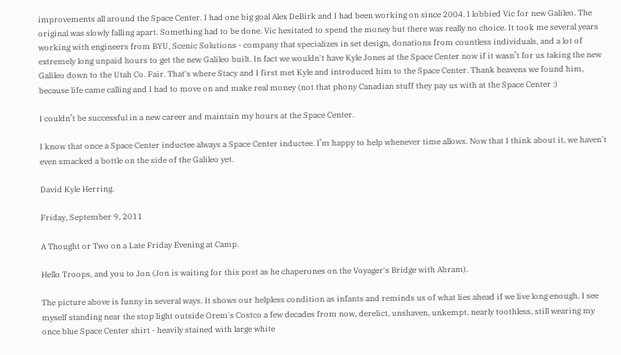improvements all around the Space Center. I had one big goal Alex DeBirk and I had been working on since 2004. I lobbied Vic for new Galileo. The original was slowly falling apart. Something had to be done. Vic hesitated to spend the money but there was really no choice. It took me several years working with engineers from BYU, Scenic Solutions - company that specializes in set design, donations from countless individuals, and a lot of extremely long unpaid hours to get the new Galileo built. In fact we wouldn't have Kyle Jones at the Space Center now if it wasn’t for us taking the new Galileo down to the Utah Co. Fair. That's where Stacy and I first met Kyle and introduced him to the Space Center. Thank heavens we found him, because life came calling and I had to move on and make real money (not that phony Canadian stuff they pay us with at the Space Center :)

I couldn’t be successful in a new career and maintain my hours at the Space Center.

I know that once a Space Center inductee always a Space Center inductee. I’m happy to help whenever time allows. Now that I think about it, we haven't even smacked a bottle on the side of the Galileo yet.

David Kyle Herring.

Friday, September 9, 2011

A Thought or Two on a Late Friday Evening at Camp.

Hello Troops, and you to Jon (Jon is waiting for this post as he chaperones on the Voyager's Bridge with Abram).

The picture above is funny in several ways. It shows our helpless condition as infants and reminds us of what lies ahead if we live long enough. I see myself standing near the stop light outside Orem's Costco a few decades from now, derelict, unshaven, unkempt, nearly toothless, still wearing my once blue Space Center shirt - heavily stained with large white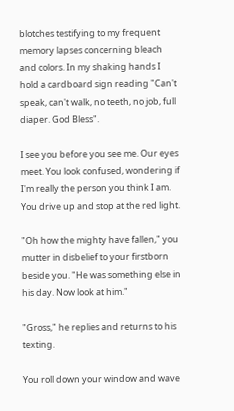blotches testifying to my frequent memory lapses concerning bleach and colors. In my shaking hands I hold a cardboard sign reading "Can't speak, can't walk, no teeth, no job, full diaper. God Bless".

I see you before you see me. Our eyes meet. You look confused, wondering if I'm really the person you think I am. You drive up and stop at the red light.

"Oh how the mighty have fallen," you mutter in disbelief to your firstborn beside you. "He was something else in his day. Now look at him."

"Gross," he replies and returns to his texting.

You roll down your window and wave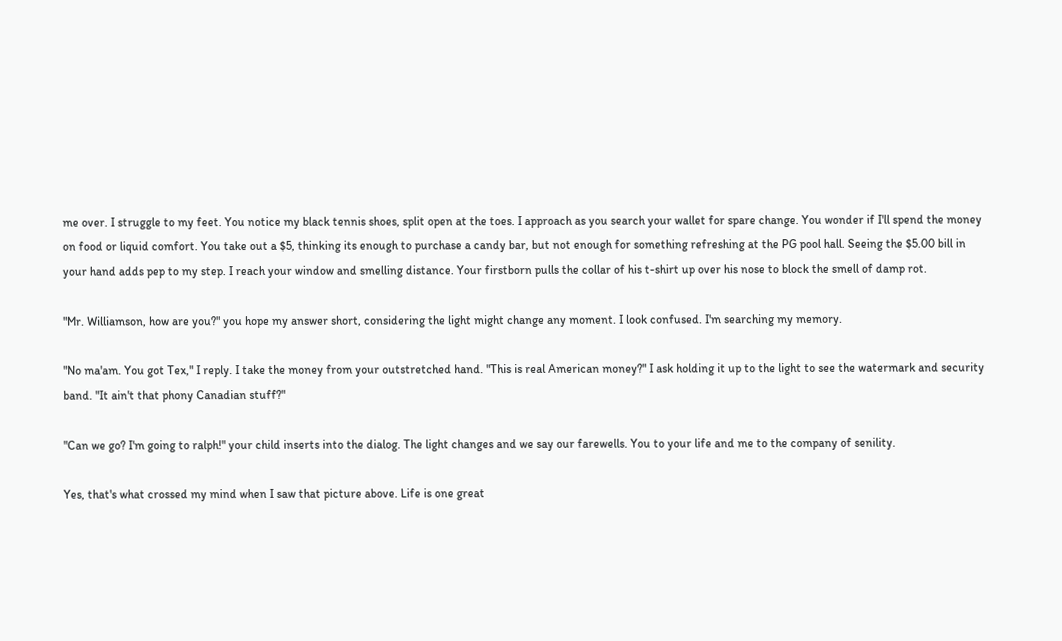me over. I struggle to my feet. You notice my black tennis shoes, split open at the toes. I approach as you search your wallet for spare change. You wonder if I'll spend the money on food or liquid comfort. You take out a $5, thinking its enough to purchase a candy bar, but not enough for something refreshing at the PG pool hall. Seeing the $5.00 bill in your hand adds pep to my step. I reach your window and smelling distance. Your firstborn pulls the collar of his t-shirt up over his nose to block the smell of damp rot.

"Mr. Williamson, how are you?" you hope my answer short, considering the light might change any moment. I look confused. I'm searching my memory.

"No ma'am. You got Tex," I reply. I take the money from your outstretched hand. "This is real American money?" I ask holding it up to the light to see the watermark and security band. "It ain't that phony Canadian stuff?"

"Can we go? I'm going to ralph!" your child inserts into the dialog. The light changes and we say our farewells. You to your life and me to the company of senility.

Yes, that's what crossed my mind when I saw that picture above. Life is one great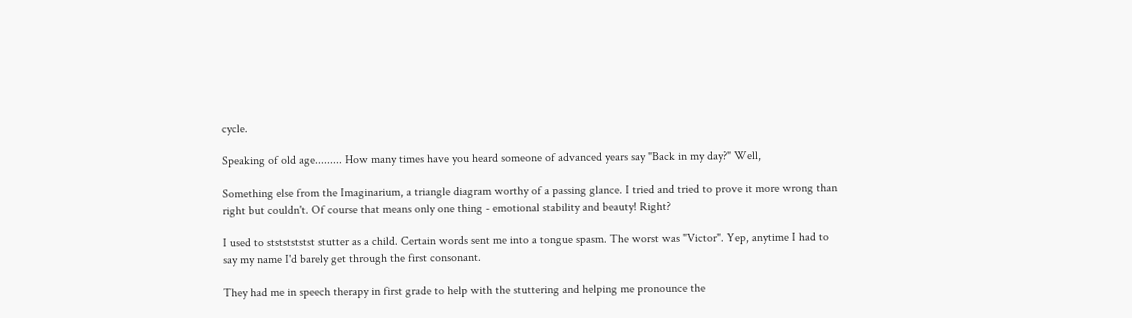cycle.

Speaking of old age......... How many times have you heard someone of advanced years say "Back in my day?" Well,

Something else from the Imaginarium, a triangle diagram worthy of a passing glance. I tried and tried to prove it more wrong than right but couldn't. Of course that means only one thing - emotional stability and beauty! Right?

I used to stststststst stutter as a child. Certain words sent me into a tongue spasm. The worst was "Victor". Yep, anytime I had to say my name I'd barely get through the first consonant.

They had me in speech therapy in first grade to help with the stuttering and helping me pronounce the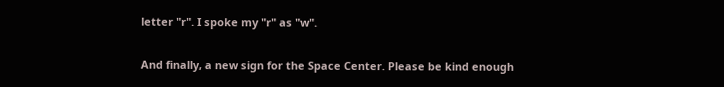letter "r". I spoke my "r" as "w".

And finally, a new sign for the Space Center. Please be kind enough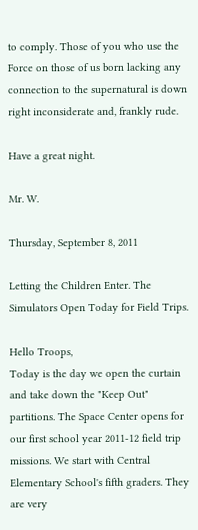to comply. Those of you who use the Force on those of us born lacking any connection to the supernatural is down right inconsiderate and, frankly rude.

Have a great night.

Mr. W.

Thursday, September 8, 2011

Letting the Children Enter. The Simulators Open Today for Field Trips.

Hello Troops,
Today is the day we open the curtain and take down the "Keep Out" partitions. The Space Center opens for our first school year 2011-12 field trip missions. We start with Central Elementary School's fifth graders. They are very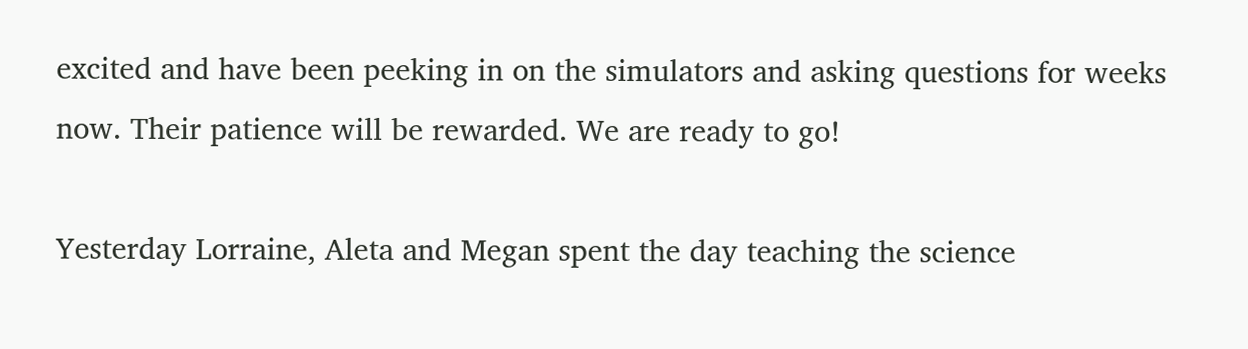excited and have been peeking in on the simulators and asking questions for weeks now. Their patience will be rewarded. We are ready to go!

Yesterday Lorraine, Aleta and Megan spent the day teaching the science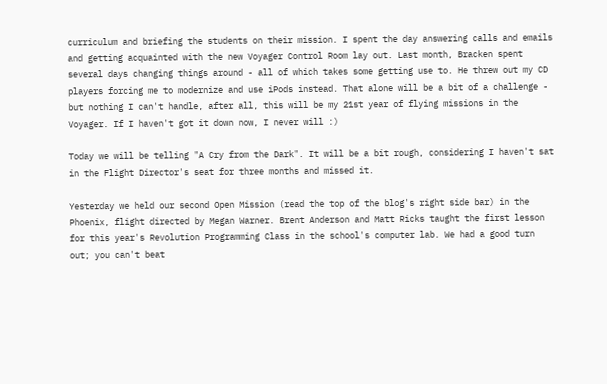curriculum and briefing the students on their mission. I spent the day answering calls and emails and getting acquainted with the new Voyager Control Room lay out. Last month, Bracken spent several days changing things around - all of which takes some getting use to. He threw out my CD players forcing me to modernize and use iPods instead. That alone will be a bit of a challenge - but nothing I can't handle, after all, this will be my 21st year of flying missions in the Voyager. If I haven't got it down now, I never will :)

Today we will be telling "A Cry from the Dark". It will be a bit rough, considering I haven't sat in the Flight Director's seat for three months and missed it.

Yesterday we held our second Open Mission (read the top of the blog's right side bar) in the Phoenix, flight directed by Megan Warner. Brent Anderson and Matt Ricks taught the first lesson for this year's Revolution Programming Class in the school's computer lab. We had a good turn out; you can't beat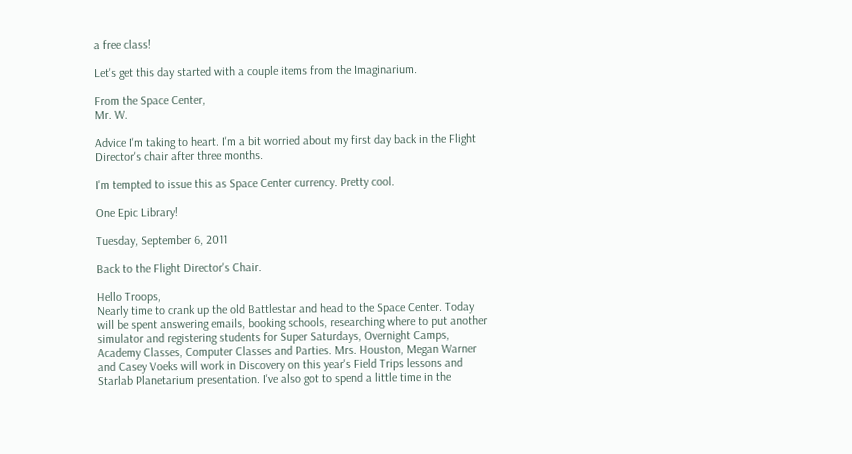a free class!

Let's get this day started with a couple items from the Imaginarium.

From the Space Center,
Mr. W.

Advice I'm taking to heart. I'm a bit worried about my first day back in the Flight Director's chair after three months.

I'm tempted to issue this as Space Center currency. Pretty cool.

One Epic Library!

Tuesday, September 6, 2011

Back to the Flight Director's Chair.

Hello Troops,
Nearly time to crank up the old Battlestar and head to the Space Center. Today will be spent answering emails, booking schools, researching where to put another simulator and registering students for Super Saturdays, Overnight Camps, Academy Classes, Computer Classes and Parties. Mrs. Houston, Megan Warner and Casey Voeks will work in Discovery on this year's Field Trips lessons and Starlab Planetarium presentation. I've also got to spend a little time in the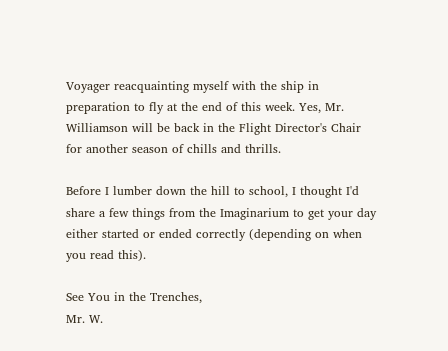Voyager reacquainting myself with the ship in preparation to fly at the end of this week. Yes, Mr. Williamson will be back in the Flight Director's Chair for another season of chills and thrills.

Before I lumber down the hill to school, I thought I'd share a few things from the Imaginarium to get your day either started or ended correctly (depending on when you read this).

See You in the Trenches,
Mr. W.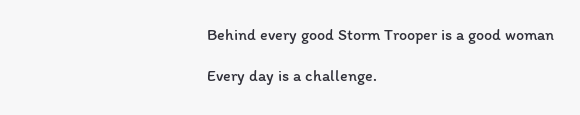Behind every good Storm Trooper is a good woman

Every day is a challenge.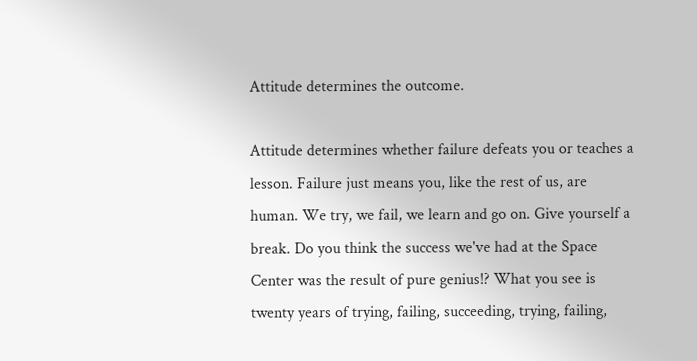Attitude determines the outcome.

Attitude determines whether failure defeats you or teaches a lesson. Failure just means you, like the rest of us, are human. We try, we fail, we learn and go on. Give yourself a break. Do you think the success we've had at the Space Center was the result of pure genius!? What you see is twenty years of trying, failing, succeeding, trying, failing,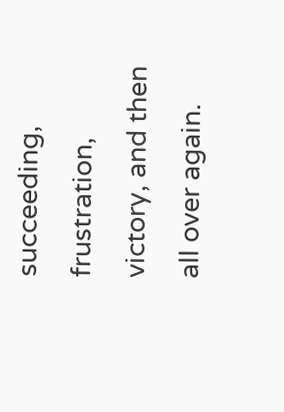succeeding, frustration, victory, and then all over again.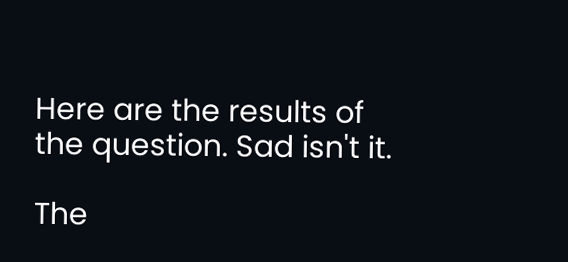Here are the results of the question. Sad isn't it.

The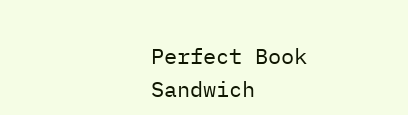Perfect Book Sandwich